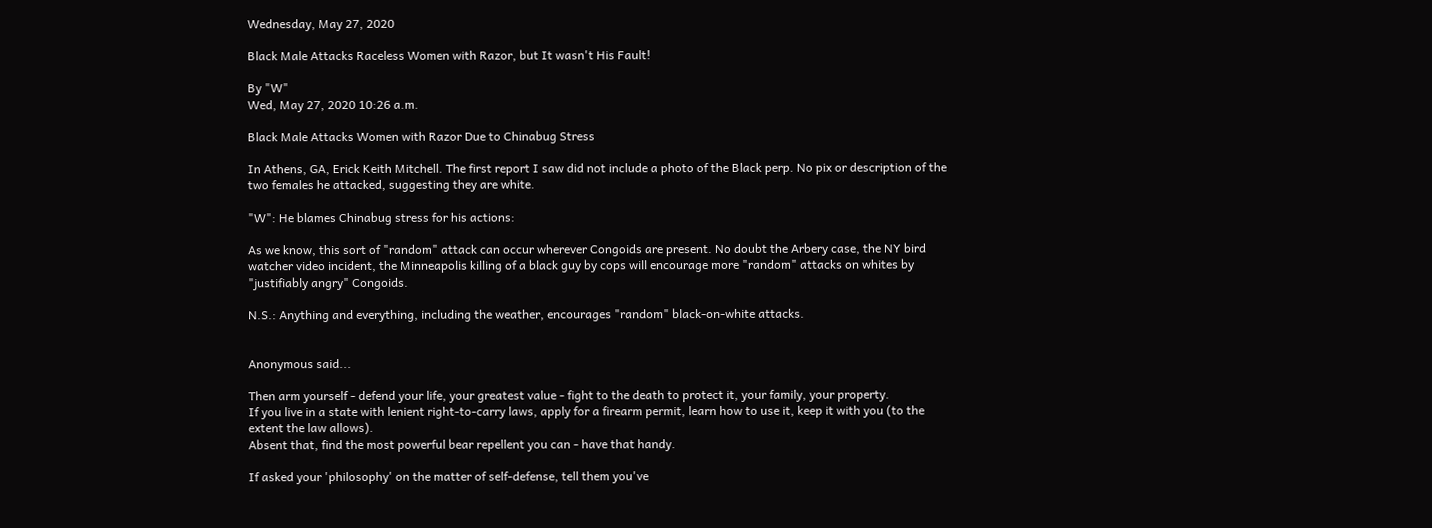Wednesday, May 27, 2020

Black Male Attacks Raceless Women with Razor, but It wasn't His Fault!

By "W"
Wed, May 27, 2020 10:26 a.m.

Black Male Attacks Women with Razor Due to Chinabug Stress

In Athens, GA, Erick Keith Mitchell. The first report I saw did not include a photo of the Black perp. No pix or description of the two females he attacked, suggesting they are white.

"W": He blames Chinabug stress for his actions:

As we know, this sort of "random" attack can occur wherever Congoids are present. No doubt the Arbery case, the NY bird watcher video incident, the Minneapolis killing of a black guy by cops will encourage more "random" attacks on whites by "justifiably angry" Congoids.

N.S.: Anything and everything, including the weather, encourages "random" black-on-white attacks.


Anonymous said...

Then arm yourself - defend your life, your greatest value - fight to the death to protect it, your family, your property.
If you live in a state with lenient right-to-carry laws, apply for a firearm permit, learn how to use it, keep it with you (to the extent the law allows).
Absent that, find the most powerful bear repellent you can - have that handy.

If asked your 'philosophy' on the matter of self-defense, tell them you've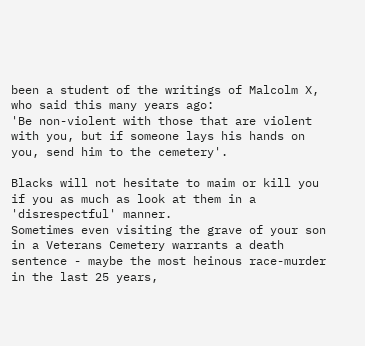been a student of the writings of Malcolm X, who said this many years ago:
'Be non-violent with those that are violent with you, but if someone lays his hands on you, send him to the cemetery'.

Blacks will not hesitate to maim or kill you if you as much as look at them in a 'disrespectful' manner.
Sometimes even visiting the grave of your son in a Veterans Cemetery warrants a death sentence - maybe the most heinous race-murder in the last 25 years,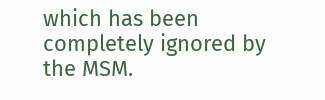which has been completely ignored by the MSM.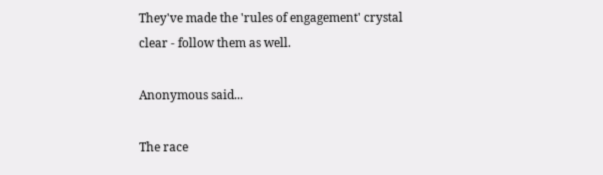They've made the 'rules of engagement' crystal clear - follow them as well.

Anonymous said...

The race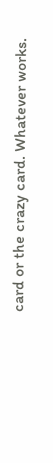card or the crazy card. Whatever works.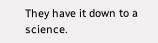They have it down to a science.